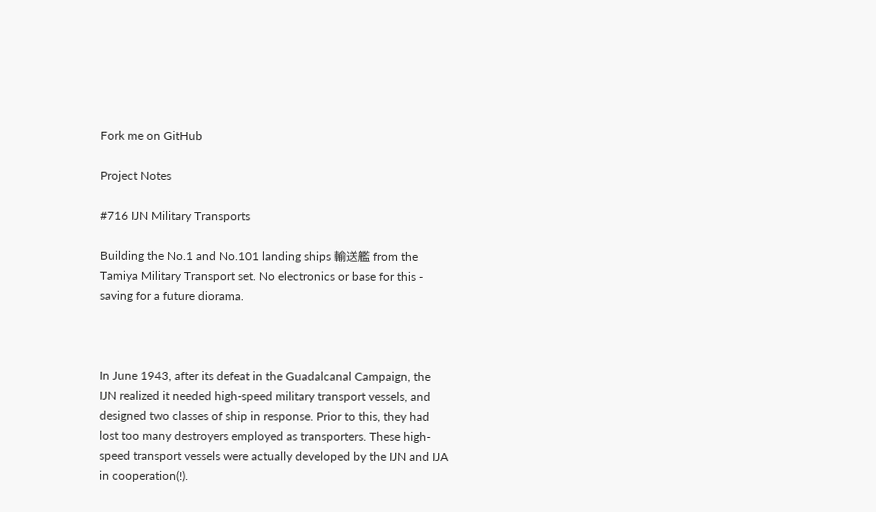Fork me on GitHub

Project Notes

#716 IJN Military Transports

Building the No.1 and No.101 landing ships 輸送艦 from the Tamiya Military Transport set. No electronics or base for this - saving for a future diorama.



In June 1943, after its defeat in the Guadalcanal Campaign, the IJN realized it needed high-speed military transport vessels, and designed two classes of ship in response. Prior to this, they had lost too many destroyers employed as transporters. These high-speed transport vessels were actually developed by the IJN and IJA in cooperation(!).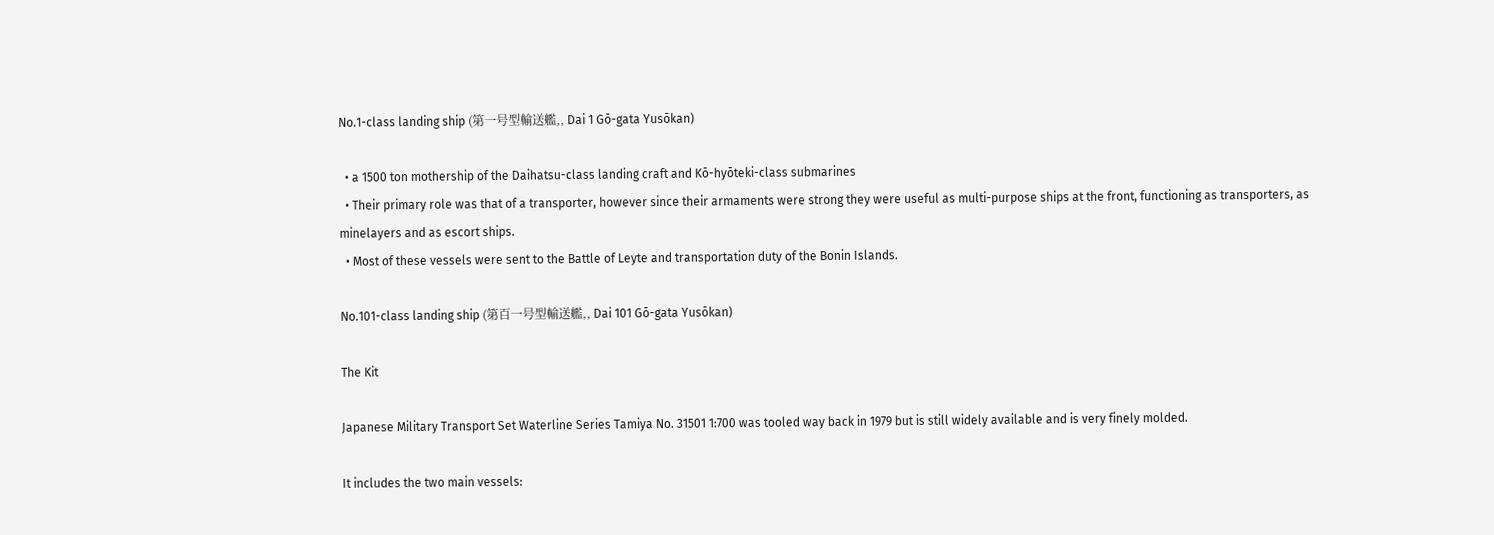No.1-class landing ship (第一号型輸送艦,, Dai 1 Gō-gata Yusōkan)

  • a 1500 ton mothership of the Daihatsu-class landing craft and Kō-hyōteki-class submarines
  • Their primary role was that of a transporter, however since their armaments were strong they were useful as multi-purpose ships at the front, functioning as transporters, as minelayers and as escort ships.
  • Most of these vessels were sent to the Battle of Leyte and transportation duty of the Bonin Islands.

No.101-class landing ship (第百一号型輸送艦,, Dai 101 Gō-gata Yusōkan)

The Kit

Japanese Military Transport Set Waterline Series Tamiya No. 31501 1:700 was tooled way back in 1979 but is still widely available and is very finely molded.

It includes the two main vessels: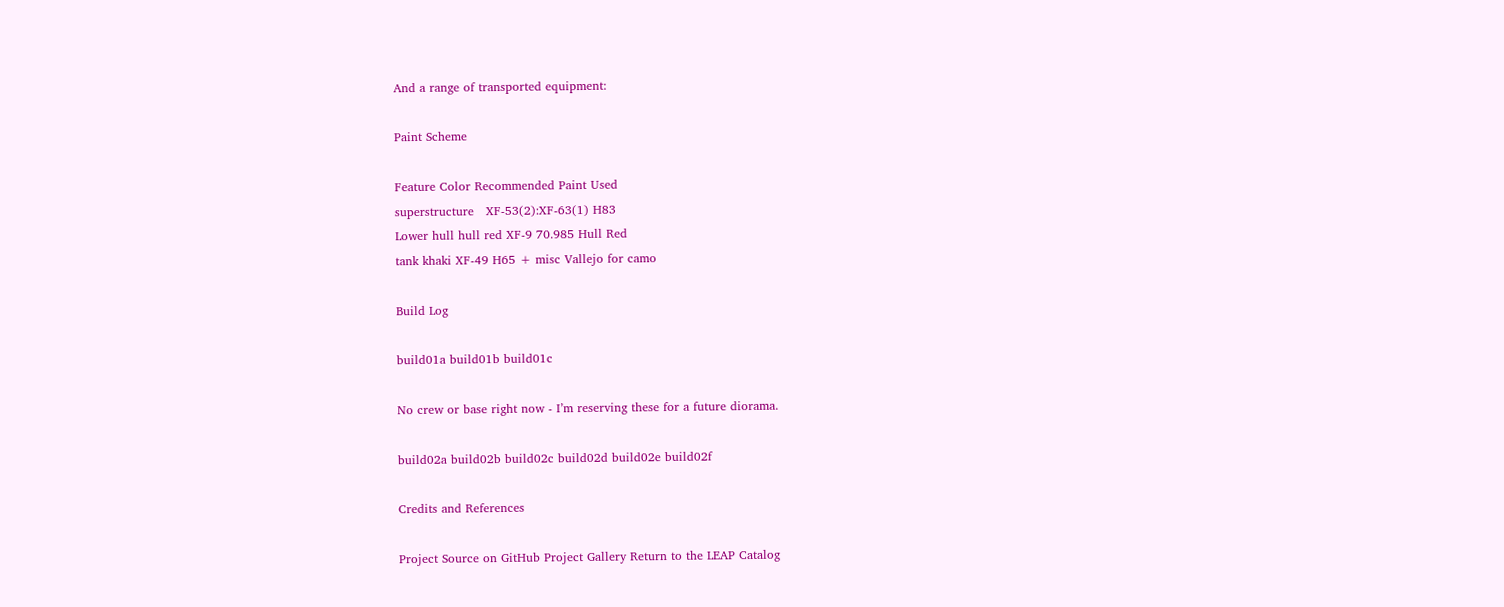And a range of transported equipment:

Paint Scheme

Feature Color Recommended Paint Used
superstructure   XF-53(2):XF-63(1) H83
Lower hull hull red XF-9 70.985 Hull Red
tank khaki XF-49 H65 + misc Vallejo for camo

Build Log

build01a build01b build01c

No crew or base right now - I’m reserving these for a future diorama.

build02a build02b build02c build02d build02e build02f

Credits and References

Project Source on GitHub Project Gallery Return to the LEAP Catalog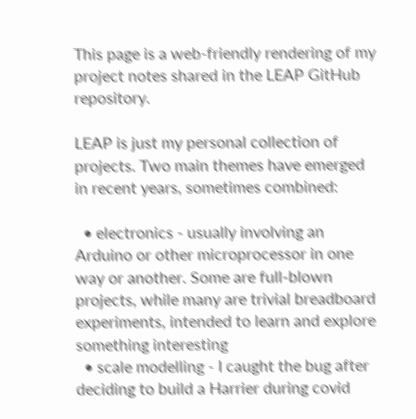This page is a web-friendly rendering of my project notes shared in the LEAP GitHub repository.

LEAP is just my personal collection of projects. Two main themes have emerged in recent years, sometimes combined:

  • electronics - usually involving an Arduino or other microprocessor in one way or another. Some are full-blown projects, while many are trivial breadboard experiments, intended to learn and explore something interesting
  • scale modelling - I caught the bug after deciding to build a Harrier during covid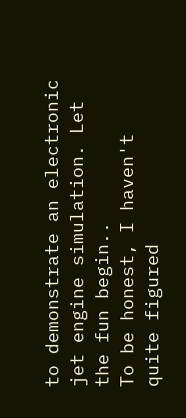to demonstrate an electronic jet engine simulation. Let the fun begin..
To be honest, I haven't quite figured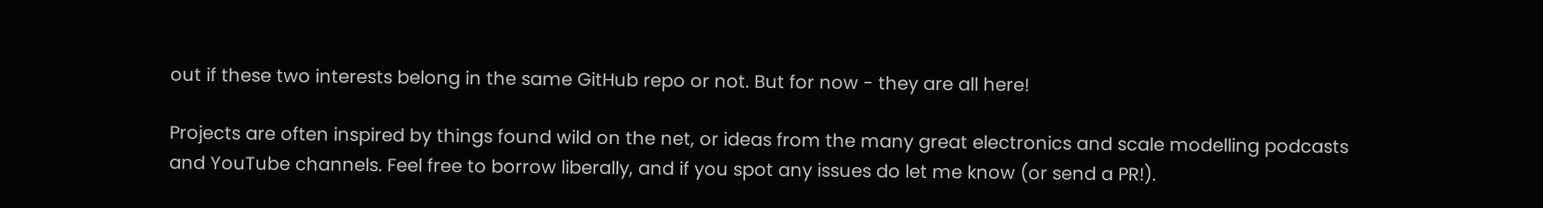out if these two interests belong in the same GitHub repo or not. But for now - they are all here!

Projects are often inspired by things found wild on the net, or ideas from the many great electronics and scale modelling podcasts and YouTube channels. Feel free to borrow liberally, and if you spot any issues do let me know (or send a PR!).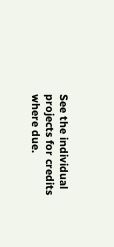See the individual projects for credits where due.